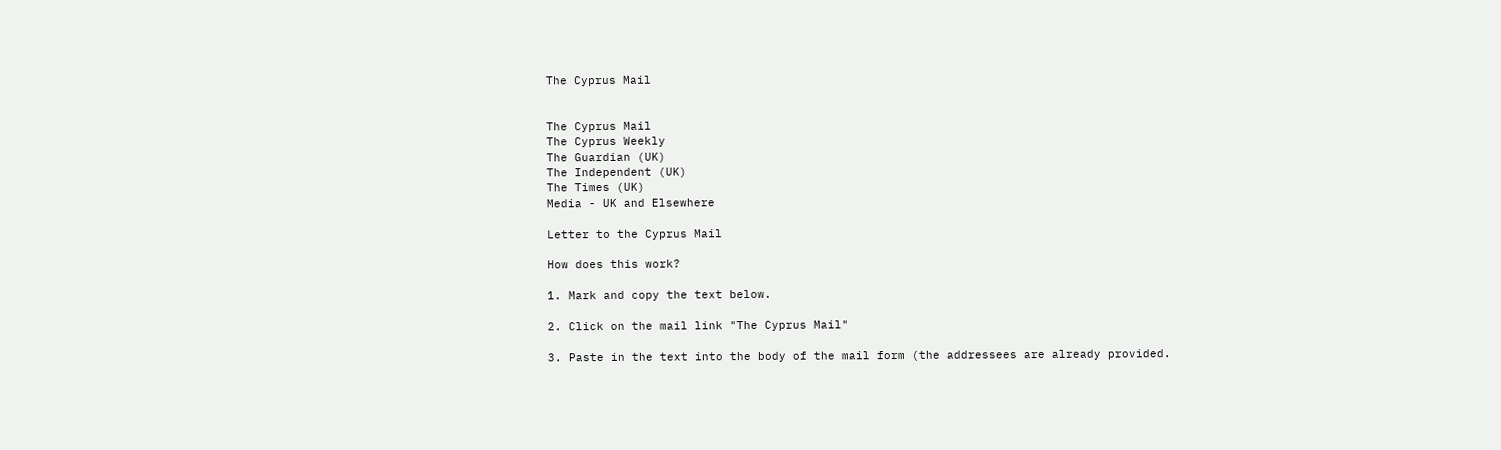The Cyprus Mail


The Cyprus Mail
The Cyprus Weekly
The Guardian (UK)
The Independent (UK)
The Times (UK)
Media - UK and Elsewhere

Letter to the Cyprus Mail

How does this work?

1. Mark and copy the text below.

2. Click on the mail link "The Cyprus Mail"

3. Paste in the text into the body of the mail form (the addressees are already provided.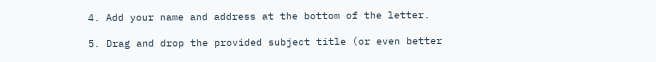4. Add your name and address at the bottom of the letter.

5. Drag and drop the provided subject title (or even better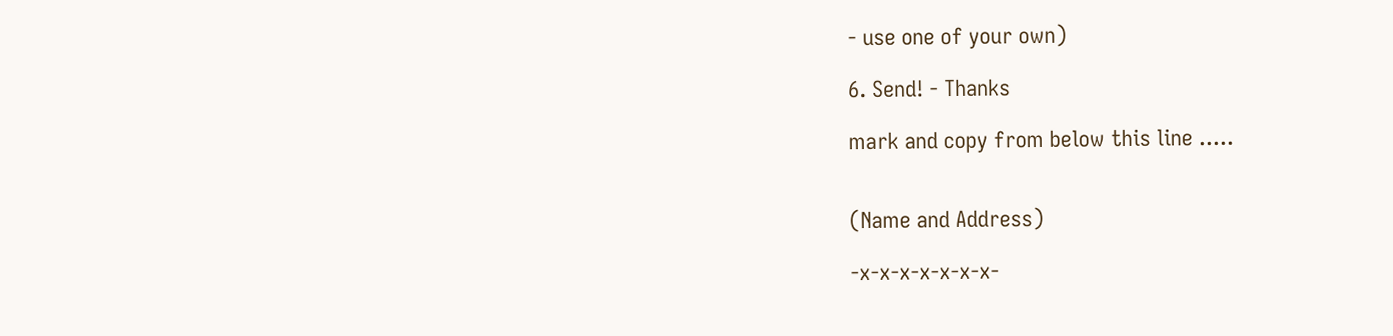- use one of your own)

6. Send! - Thanks

mark and copy from below this line .....


(Name and Address)

-x-x-x-x-x-x-x-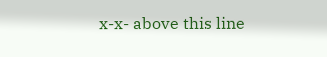x-x- above this line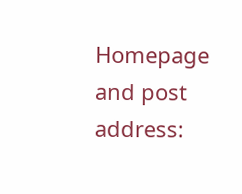Homepage and post address: